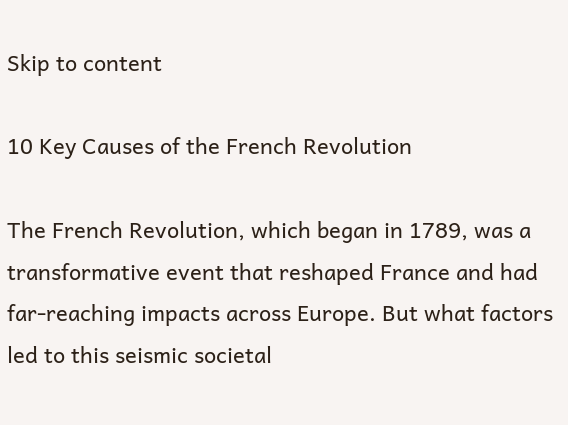Skip to content

10 Key Causes of the French Revolution

The French Revolution, which began in 1789, was a transformative event that reshaped France and had far-reaching impacts across Europe. But what factors led to this seismic societal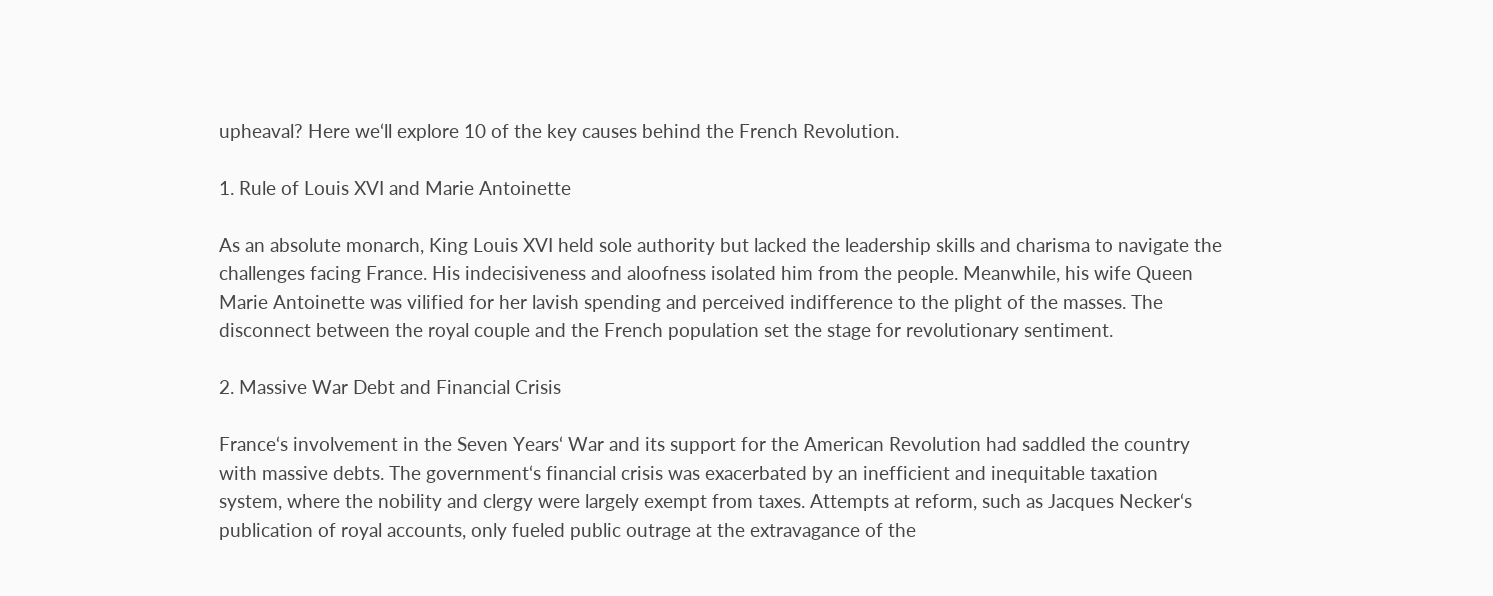upheaval? Here we‘ll explore 10 of the key causes behind the French Revolution.

1. Rule of Louis XVI and Marie Antoinette

As an absolute monarch, King Louis XVI held sole authority but lacked the leadership skills and charisma to navigate the challenges facing France. His indecisiveness and aloofness isolated him from the people. Meanwhile, his wife Queen Marie Antoinette was vilified for her lavish spending and perceived indifference to the plight of the masses. The disconnect between the royal couple and the French population set the stage for revolutionary sentiment.

2. Massive War Debt and Financial Crisis

France‘s involvement in the Seven Years‘ War and its support for the American Revolution had saddled the country with massive debts. The government‘s financial crisis was exacerbated by an inefficient and inequitable taxation system, where the nobility and clergy were largely exempt from taxes. Attempts at reform, such as Jacques Necker‘s publication of royal accounts, only fueled public outrage at the extravagance of the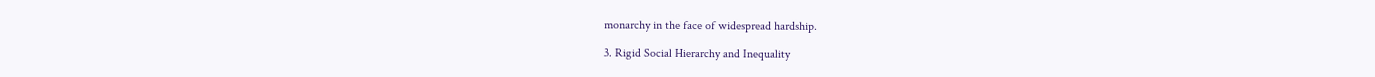monarchy in the face of widespread hardship.

3. Rigid Social Hierarchy and Inequality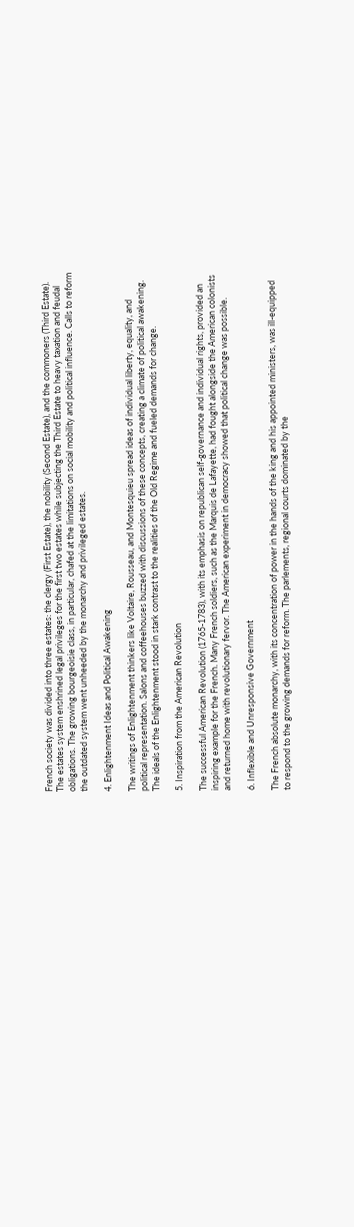French society was divided into three estates: the clergy (First Estate), the nobility (Second Estate), and the commoners (Third Estate). The estates system enshrined legal privileges for the first two estates while subjecting the Third Estate to heavy taxation and feudal obligations. The growing bourgeoisie class, in particular, chafed at the limitations on social mobility and political influence. Calls to reform the outdated system went unheeded by the monarchy and privileged estates.

4. Enlightenment Ideas and Political Awakening

The writings of Enlightenment thinkers like Voltaire, Rousseau, and Montesquieu spread ideas of individual liberty, equality, and political representation. Salons and coffeehouses buzzed with discussions of these concepts, creating a climate of political awakening. The ideals of the Enlightenment stood in stark contrast to the realities of the Old Regime and fueled demands for change.

5. Inspiration from the American Revolution

The successful American Revolution (1765-1783), with its emphasis on republican self-governance and individual rights, provided an inspiring example for the French. Many French soldiers, such as the Marquis de Lafayette, had fought alongside the American colonists and returned home with revolutionary fervor. The American experiment in democracy showed that political change was possible.

6. Inflexible and Unresponsive Government

The French absolute monarchy, with its concentration of power in the hands of the king and his appointed ministers, was ill-equipped to respond to the growing demands for reform. The parlements, regional courts dominated by the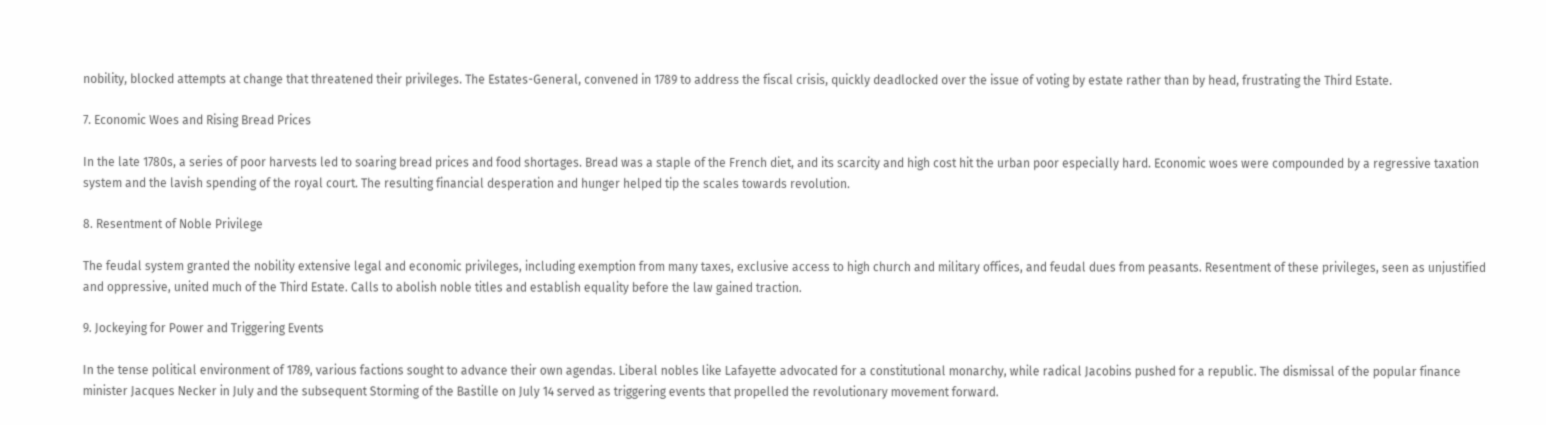nobility, blocked attempts at change that threatened their privileges. The Estates-General, convened in 1789 to address the fiscal crisis, quickly deadlocked over the issue of voting by estate rather than by head, frustrating the Third Estate.

7. Economic Woes and Rising Bread Prices

In the late 1780s, a series of poor harvests led to soaring bread prices and food shortages. Bread was a staple of the French diet, and its scarcity and high cost hit the urban poor especially hard. Economic woes were compounded by a regressive taxation system and the lavish spending of the royal court. The resulting financial desperation and hunger helped tip the scales towards revolution.

8. Resentment of Noble Privilege

The feudal system granted the nobility extensive legal and economic privileges, including exemption from many taxes, exclusive access to high church and military offices, and feudal dues from peasants. Resentment of these privileges, seen as unjustified and oppressive, united much of the Third Estate. Calls to abolish noble titles and establish equality before the law gained traction.

9. Jockeying for Power and Triggering Events

In the tense political environment of 1789, various factions sought to advance their own agendas. Liberal nobles like Lafayette advocated for a constitutional monarchy, while radical Jacobins pushed for a republic. The dismissal of the popular finance minister Jacques Necker in July and the subsequent Storming of the Bastille on July 14 served as triggering events that propelled the revolutionary movement forward.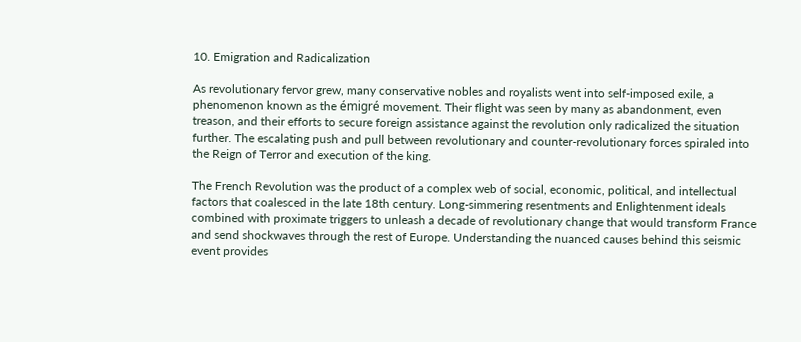10. Emigration and Radicalization

As revolutionary fervor grew, many conservative nobles and royalists went into self-imposed exile, a phenomenon known as the émigré movement. Their flight was seen by many as abandonment, even treason, and their efforts to secure foreign assistance against the revolution only radicalized the situation further. The escalating push and pull between revolutionary and counter-revolutionary forces spiraled into the Reign of Terror and execution of the king.

The French Revolution was the product of a complex web of social, economic, political, and intellectual factors that coalesced in the late 18th century. Long-simmering resentments and Enlightenment ideals combined with proximate triggers to unleash a decade of revolutionary change that would transform France and send shockwaves through the rest of Europe. Understanding the nuanced causes behind this seismic event provides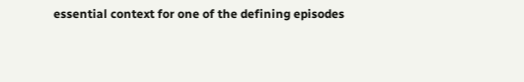essential context for one of the defining episodes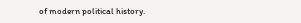of modern political history.